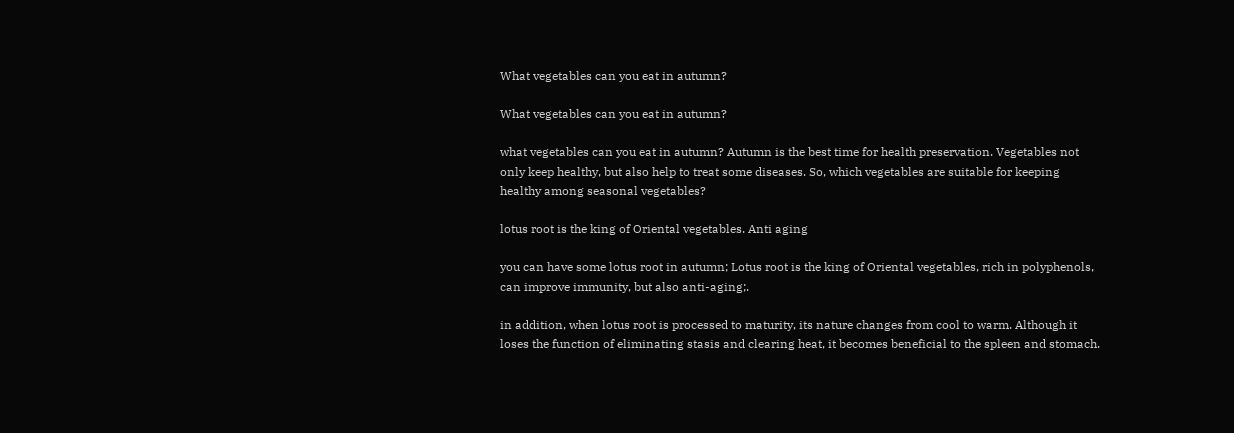What vegetables can you eat in autumn?

What vegetables can you eat in autumn?

what vegetables can you eat in autumn? Autumn is the best time for health preservation. Vegetables not only keep healthy, but also help to treat some diseases. So, which vegetables are suitable for keeping healthy among seasonal vegetables?

lotus root is the king of Oriental vegetables. Anti aging

you can have some lotus root in autumn; Lotus root is the king of Oriental vegetables, rich in polyphenols, can improve immunity, but also anti-aging;.

in addition, when lotus root is processed to maturity, its nature changes from cool to warm. Although it loses the function of eliminating stasis and clearing heat, it becomes beneficial to the spleen and stomach.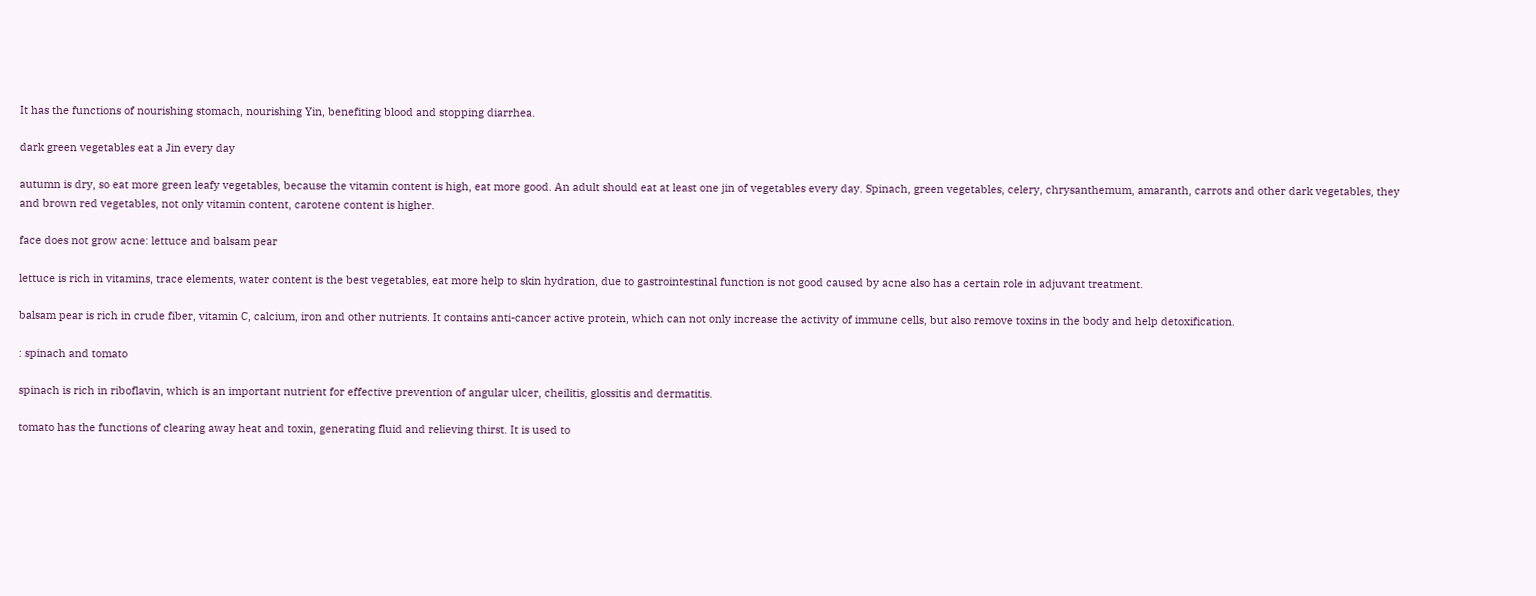It has the functions of nourishing stomach, nourishing Yin, benefiting blood and stopping diarrhea.

dark green vegetables eat a Jin every day

autumn is dry, so eat more green leafy vegetables, because the vitamin content is high, eat more good. An adult should eat at least one jin of vegetables every day. Spinach, green vegetables, celery, chrysanthemum, amaranth, carrots and other dark vegetables, they and brown red vegetables, not only vitamin content, carotene content is higher.

face does not grow acne: lettuce and balsam pear

lettuce is rich in vitamins, trace elements, water content is the best vegetables, eat more help to skin hydration, due to gastrointestinal function is not good caused by acne also has a certain role in adjuvant treatment.

balsam pear is rich in crude fiber, vitamin C, calcium, iron and other nutrients. It contains anti-cancer active protein, which can not only increase the activity of immune cells, but also remove toxins in the body and help detoxification.

: spinach and tomato

spinach is rich in riboflavin, which is an important nutrient for effective prevention of angular ulcer, cheilitis, glossitis and dermatitis.

tomato has the functions of clearing away heat and toxin, generating fluid and relieving thirst. It is used to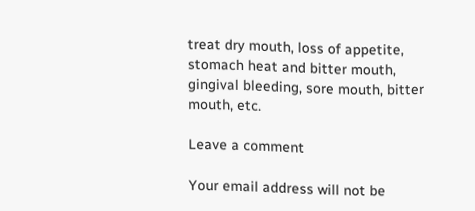treat dry mouth, loss of appetite, stomach heat and bitter mouth, gingival bleeding, sore mouth, bitter mouth, etc.

Leave a comment

Your email address will not be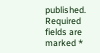published. Required fields are marked *